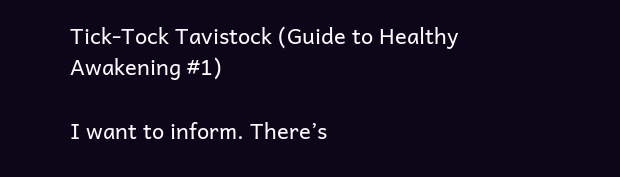Tick-Tock Tavistock (Guide to Healthy Awakening #1)

I want to inform. There’s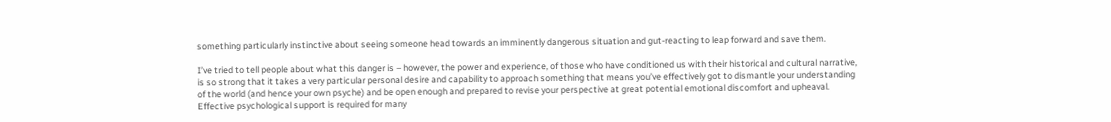something particularly instinctive about seeing someone head towards an imminently dangerous situation and gut-reacting to leap forward and save them.

I’ve tried to tell people about what this danger is – however, the power and experience, of those who have conditioned us with their historical and cultural narrative, is so strong that it takes a very particular personal desire and capability to approach something that means you’ve effectively got to dismantle your understanding of the world (and hence your own psyche) and be open enough and prepared to revise your perspective at great potential emotional discomfort and upheaval. Effective psychological support is required for many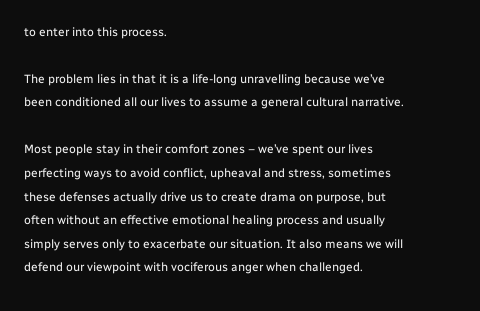to enter into this process.

The problem lies in that it is a life-long unravelling because we’ve been conditioned all our lives to assume a general cultural narrative.

Most people stay in their comfort zones – we’ve spent our lives perfecting ways to avoid conflict, upheaval and stress, sometimes these defenses actually drive us to create drama on purpose, but often without an effective emotional healing process and usually simply serves only to exacerbate our situation. It also means we will defend our viewpoint with vociferous anger when challenged.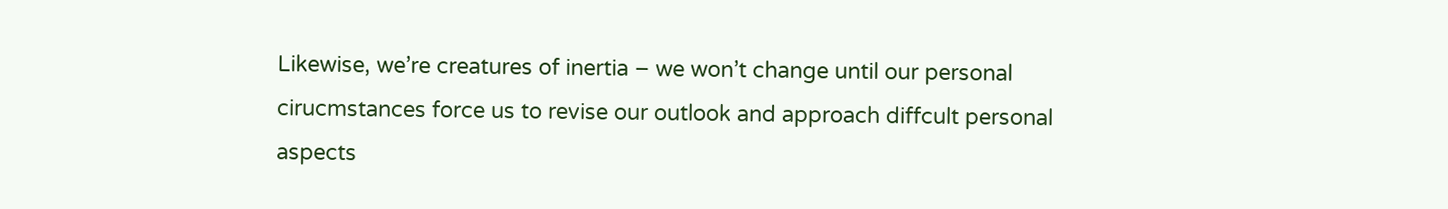Likewise, we’re creatures of inertia – we won’t change until our personal cirucmstances force us to revise our outlook and approach diffcult personal aspects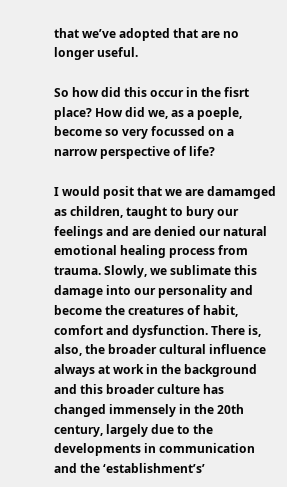that we’ve adopted that are no longer useful.

So how did this occur in the fisrt place? How did we, as a poeple, become so very focussed on a narrow perspective of life?

I would posit that we are damamged as children, taught to bury our feelings and are denied our natural emotional healing process from trauma. Slowly, we sublimate this damage into our personality and become the creatures of habit, comfort and dysfunction. There is, also, the broader cultural influence always at work in the background and this broader culture has changed immensely in the 20th century, largely due to the developments in communication and the ‘establishment’s’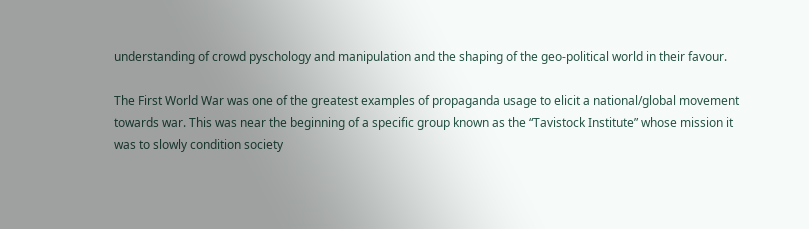understanding of crowd pyschology and manipulation and the shaping of the geo-political world in their favour.

The First World War was one of the greatest examples of propaganda usage to elicit a national/global movement towards war. This was near the beginning of a specific group known as the “Tavistock Institute” whose mission it was to slowly condition society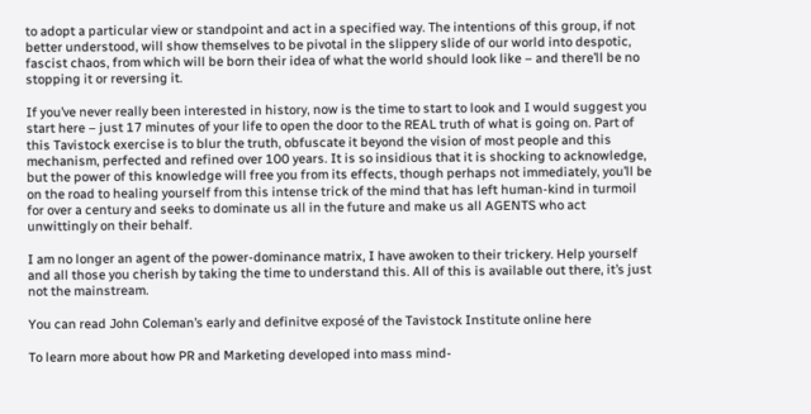to adopt a particular view or standpoint and act in a specified way. The intentions of this group, if not better understood, will show themselves to be pivotal in the slippery slide of our world into despotic, fascist chaos, from which will be born their idea of what the world should look like – and there’ll be no stopping it or reversing it.

If you’ve never really been interested in history, now is the time to start to look and I would suggest you start here – just 17 minutes of your life to open the door to the REAL truth of what is going on. Part of this Tavistock exercise is to blur the truth, obfuscate it beyond the vision of most people and this mechanism, perfected and refined over 100 years. It is so insidious that it is shocking to acknowledge, but the power of this knowledge will free you from its effects, though perhaps not immediately, you’ll be on the road to healing yourself from this intense trick of the mind that has left human-kind in turmoil for over a century and seeks to dominate us all in the future and make us all AGENTS who act unwittingly on their behalf.

I am no longer an agent of the power-dominance matrix, I have awoken to their trickery. Help yourself and all those you cherish by taking the time to understand this. All of this is available out there, it’s just not the mainstream.

You can read John Coleman’s early and definitve exposé of the Tavistock Institute online here

To learn more about how PR and Marketing developed into mass mind-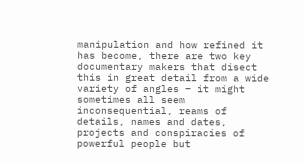manipulation and how refined it has become, there are two key documentary makers that disect this in great detail from a wide variety of angles – it might sometimes all seem inconsequential, reams of details, names and dates, projects and conspiracies of powerful people but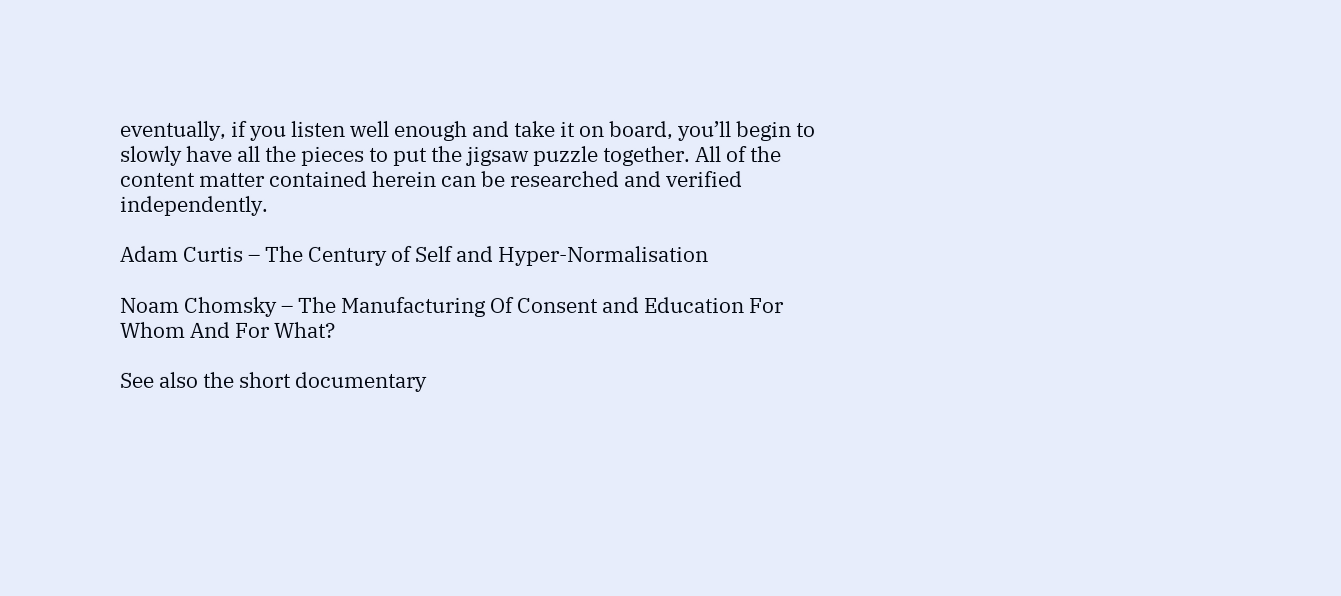eventually, if you listen well enough and take it on board, you’ll begin to slowly have all the pieces to put the jigsaw puzzle together. All of the content matter contained herein can be researched and verified independently.

Adam Curtis – The Century of Self and Hyper-Normalisation

Noam Chomsky – The Manufacturing Of Consent and Education For Whom And For What?

See also the short documentary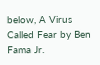below, A Virus Called Fear by Ben Fama Jr.